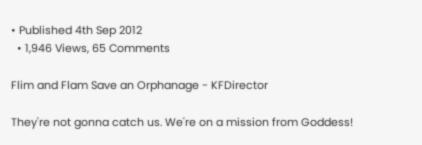• Published 4th Sep 2012
  • 1,946 Views, 65 Comments

Flim and Flam Save an Orphanage - KFDirector

They're not gonna catch us. We're on a mission from Goddess!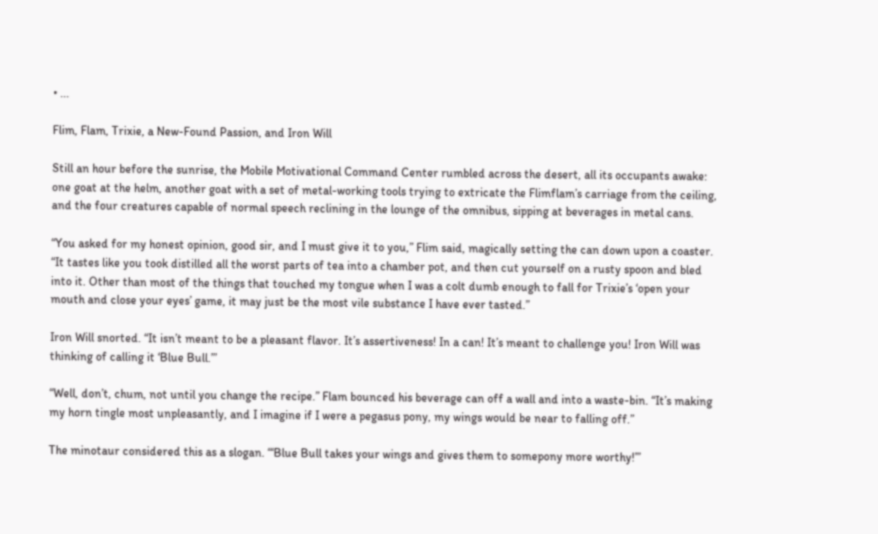• ...

Flim, Flam, Trixie, a New-Found Passion, and Iron Will

Still an hour before the sunrise, the Mobile Motivational Command Center rumbled across the desert, all its occupants awake: one goat at the helm, another goat with a set of metal-working tools trying to extricate the Flimflam’s carriage from the ceiling, and the four creatures capable of normal speech reclining in the lounge of the omnibus, sipping at beverages in metal cans.

“You asked for my honest opinion, good sir, and I must give it to you,” Flim said, magically setting the can down upon a coaster. “It tastes like you took distilled all the worst parts of tea into a chamber pot, and then cut yourself on a rusty spoon and bled into it. Other than most of the things that touched my tongue when I was a colt dumb enough to fall for Trixie’s ‘open your mouth and close your eyes’ game, it may just be the most vile substance I have ever tasted.”

Iron Will snorted. “It isn’t meant to be a pleasant flavor. It’s assertiveness! In a can! It’s meant to challenge you! Iron Will was thinking of calling it ‘Blue Bull.’”

“Well, don’t, chum, not until you change the recipe.” Flam bounced his beverage can off a wall and into a waste-bin. “It’s making my horn tingle most unpleasantly, and I imagine if I were a pegasus pony, my wings would be near to falling off.”

The minotaur considered this as a slogan. “‘Blue Bull takes your wings and gives them to somepony more worthy!’”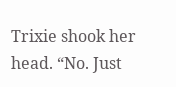Trixie shook her head. “No. Just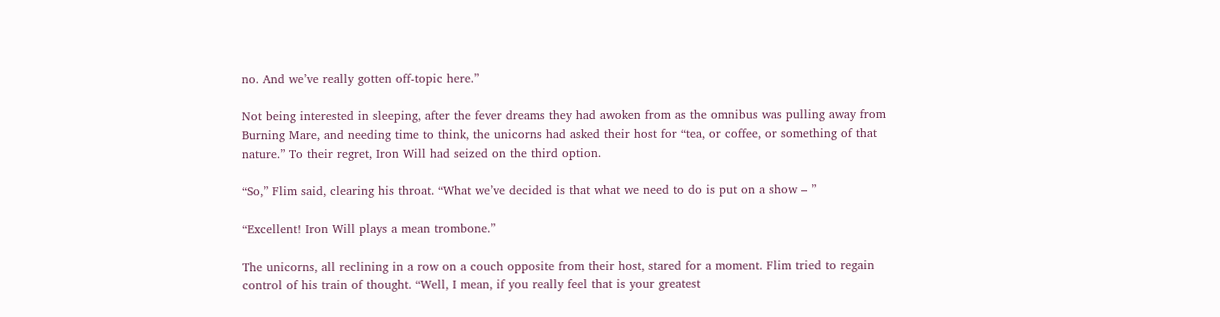no. And we’ve really gotten off-topic here.”

Not being interested in sleeping, after the fever dreams they had awoken from as the omnibus was pulling away from Burning Mare, and needing time to think, the unicorns had asked their host for “tea, or coffee, or something of that nature.” To their regret, Iron Will had seized on the third option.

“So,” Flim said, clearing his throat. “What we’ve decided is that what we need to do is put on a show – ”

“Excellent! Iron Will plays a mean trombone.”

The unicorns, all reclining in a row on a couch opposite from their host, stared for a moment. Flim tried to regain control of his train of thought. “Well, I mean, if you really feel that is your greatest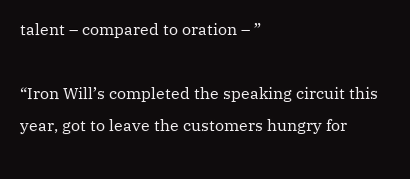talent – compared to oration – ”

“Iron Will’s completed the speaking circuit this year, got to leave the customers hungry for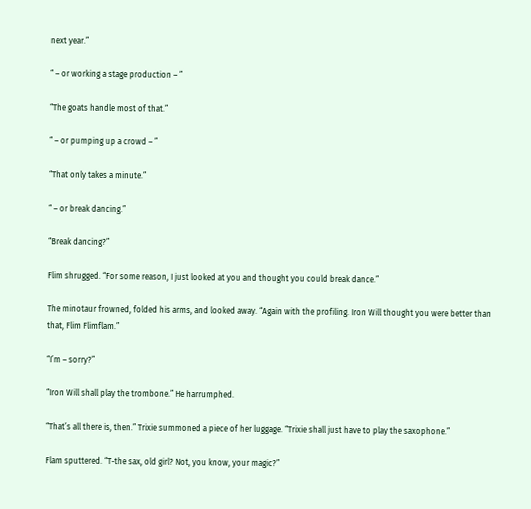next year.”

“ – or working a stage production – ”

“The goats handle most of that.”

“ – or pumping up a crowd – ”

“That only takes a minute.”

“ – or break dancing.”

“Break dancing?”

Flim shrugged. “For some reason, I just looked at you and thought you could break dance.”

The minotaur frowned, folded his arms, and looked away. “Again with the profiling. Iron Will thought you were better than that, Flim Flimflam.”

“I’m – sorry?”

“Iron Will shall play the trombone.” He harrumphed.

“That’s all there is, then.” Trixie summoned a piece of her luggage. “Trixie shall just have to play the saxophone.”

Flam sputtered. “T-the sax, old girl? Not, you know, your magic?”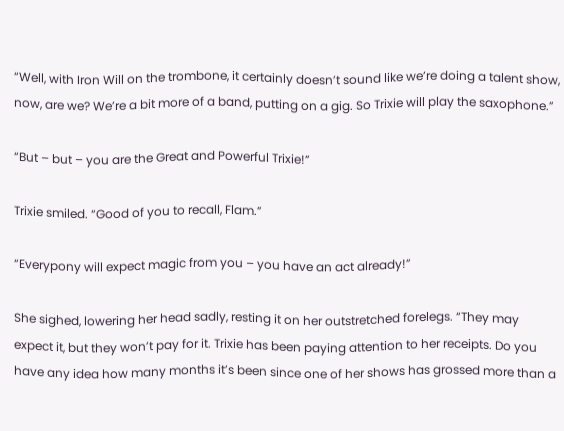“Well, with Iron Will on the trombone, it certainly doesn’t sound like we’re doing a talent show, now, are we? We’re a bit more of a band, putting on a gig. So Trixie will play the saxophone.”

“But – but – you are the Great and Powerful Trixie!”

Trixie smiled. “Good of you to recall, Flam.”

“Everypony will expect magic from you – you have an act already!”

She sighed, lowering her head sadly, resting it on her outstretched forelegs. “They may expect it, but they won’t pay for it. Trixie has been paying attention to her receipts. Do you have any idea how many months it’s been since one of her shows has grossed more than a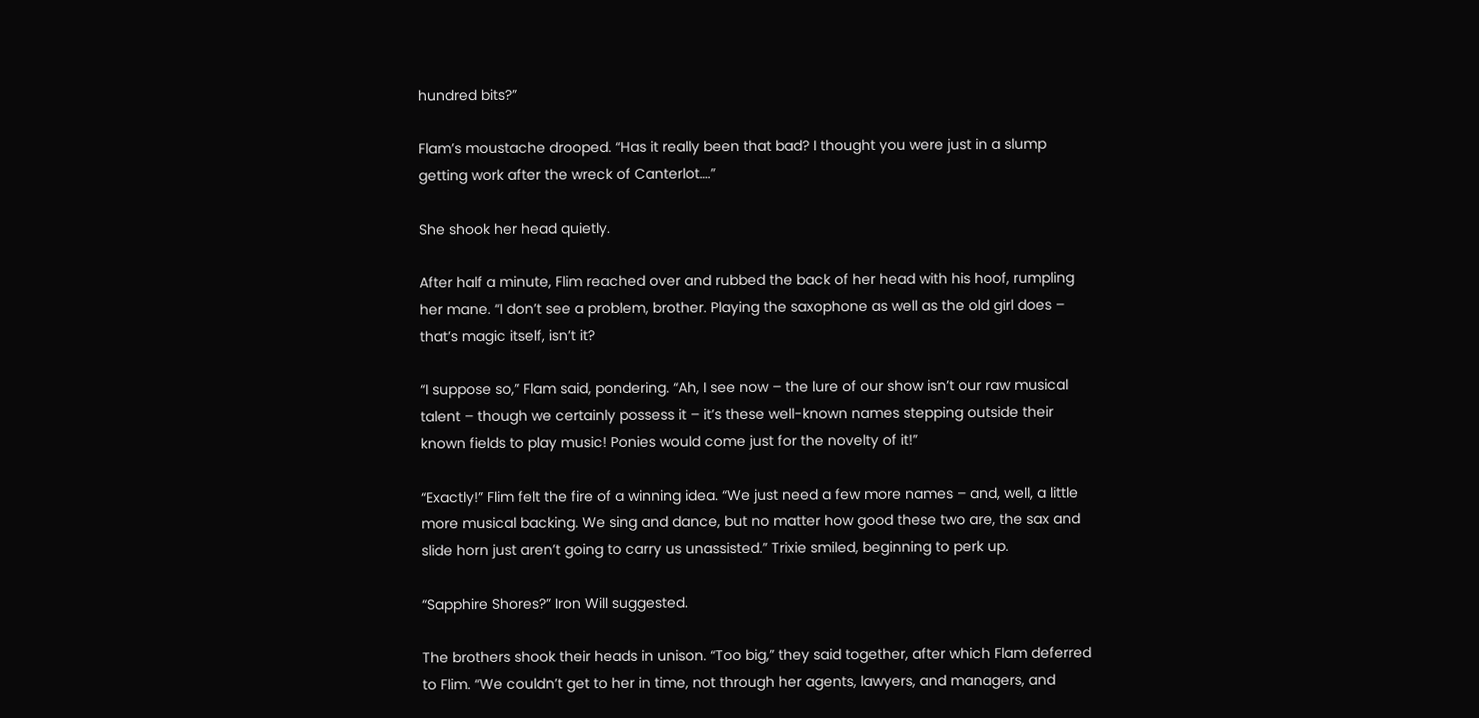hundred bits?”

Flam’s moustache drooped. “Has it really been that bad? I thought you were just in a slump getting work after the wreck of Canterlot….”

She shook her head quietly.

After half a minute, Flim reached over and rubbed the back of her head with his hoof, rumpling her mane. “I don’t see a problem, brother. Playing the saxophone as well as the old girl does – that’s magic itself, isn’t it?

“I suppose so,” Flam said, pondering. “Ah, I see now – the lure of our show isn’t our raw musical talent – though we certainly possess it – it’s these well-known names stepping outside their known fields to play music! Ponies would come just for the novelty of it!”

“Exactly!” Flim felt the fire of a winning idea. “We just need a few more names – and, well, a little more musical backing. We sing and dance, but no matter how good these two are, the sax and slide horn just aren’t going to carry us unassisted.” Trixie smiled, beginning to perk up.

“Sapphire Shores?” Iron Will suggested.

The brothers shook their heads in unison. “Too big,” they said together, after which Flam deferred to Flim. “We couldn’t get to her in time, not through her agents, lawyers, and managers, and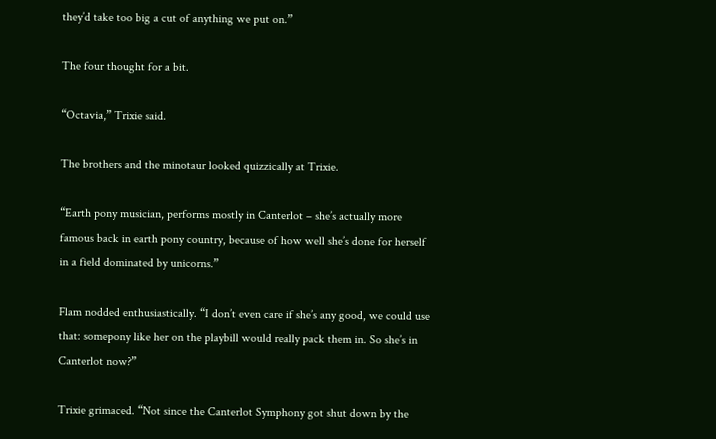they’d take too big a cut of anything we put on.”

The four thought for a bit.

“Octavia,” Trixie said.

The brothers and the minotaur looked quizzically at Trixie.

“Earth pony musician, performs mostly in Canterlot – she’s actually more famous back in earth pony country, because of how well she’s done for herself in a field dominated by unicorns.”

Flam nodded enthusiastically. “I don’t even care if she’s any good, we could use that: somepony like her on the playbill would really pack them in. So she’s in Canterlot now?”

Trixie grimaced. “Not since the Canterlot Symphony got shut down by the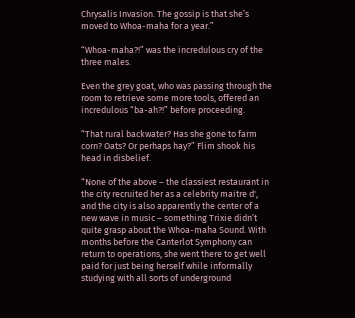Chrysalis Invasion. The gossip is that she’s moved to Whoa-maha for a year.”

“Whoa-maha?!” was the incredulous cry of the three males.

Even the grey goat, who was passing through the room to retrieve some more tools, offered an incredulous “ba-ah?!” before proceeding.

“That rural backwater? Has she gone to farm corn? Oats? Or perhaps hay?” Flim shook his head in disbelief.

“None of the above – the classiest restaurant in the city recruited her as a celebrity maitre d', and the city is also apparently the center of a new wave in music – something Trixie didn’t quite grasp about the Whoa-maha Sound. With months before the Canterlot Symphony can return to operations, she went there to get well paid for just being herself while informally studying with all sorts of underground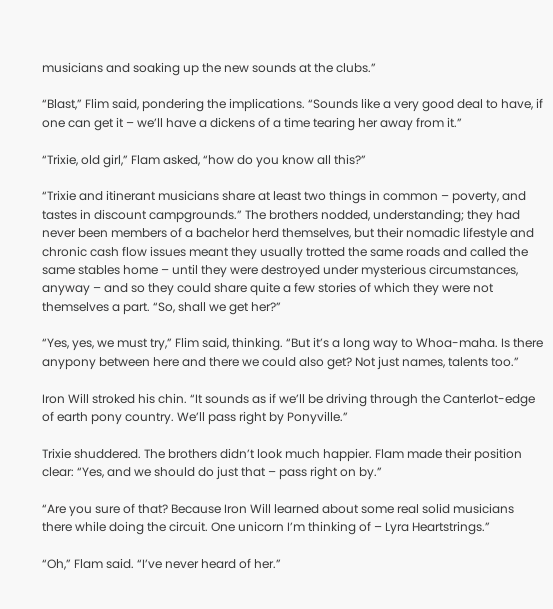musicians and soaking up the new sounds at the clubs.”

“Blast,” Flim said, pondering the implications. “Sounds like a very good deal to have, if one can get it – we’ll have a dickens of a time tearing her away from it.”

“Trixie, old girl,” Flam asked, “how do you know all this?”

“Trixie and itinerant musicians share at least two things in common – poverty, and tastes in discount campgrounds.” The brothers nodded, understanding; they had never been members of a bachelor herd themselves, but their nomadic lifestyle and chronic cash flow issues meant they usually trotted the same roads and called the same stables home – until they were destroyed under mysterious circumstances, anyway – and so they could share quite a few stories of which they were not themselves a part. “So, shall we get her?”

“Yes, yes, we must try,” Flim said, thinking. “But it’s a long way to Whoa-maha. Is there anypony between here and there we could also get? Not just names, talents too.”

Iron Will stroked his chin. “It sounds as if we’ll be driving through the Canterlot-edge of earth pony country. We’ll pass right by Ponyville.”

Trixie shuddered. The brothers didn’t look much happier. Flam made their position clear: “Yes, and we should do just that – pass right on by.”

“Are you sure of that? Because Iron Will learned about some real solid musicians there while doing the circuit. One unicorn I’m thinking of – Lyra Heartstrings.”

“Oh,” Flam said. “I’ve never heard of her.”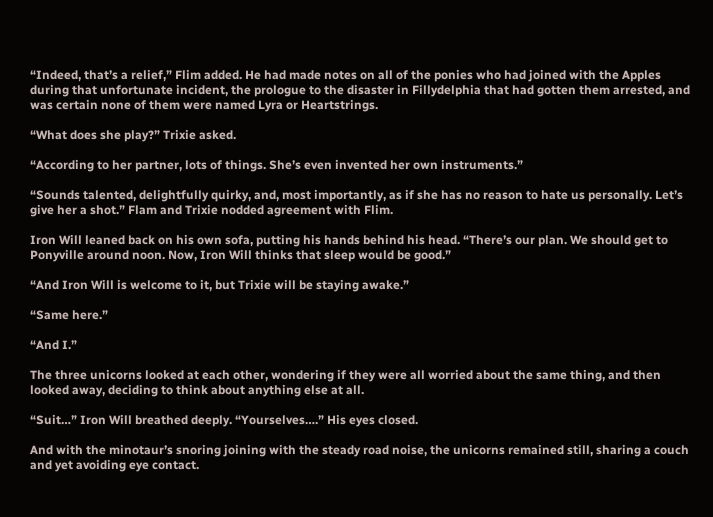“Indeed, that’s a relief,” Flim added. He had made notes on all of the ponies who had joined with the Apples during that unfortunate incident, the prologue to the disaster in Fillydelphia that had gotten them arrested, and was certain none of them were named Lyra or Heartstrings.

“What does she play?” Trixie asked.

“According to her partner, lots of things. She’s even invented her own instruments.”

“Sounds talented, delightfully quirky, and, most importantly, as if she has no reason to hate us personally. Let’s give her a shot.” Flam and Trixie nodded agreement with Flim.

Iron Will leaned back on his own sofa, putting his hands behind his head. “There’s our plan. We should get to Ponyville around noon. Now, Iron Will thinks that sleep would be good.”

“And Iron Will is welcome to it, but Trixie will be staying awake.”

“Same here.”

“And I.”

The three unicorns looked at each other, wondering if they were all worried about the same thing, and then looked away, deciding to think about anything else at all.

“Suit…” Iron Will breathed deeply. “Yourselves….” His eyes closed.

And with the minotaur’s snoring joining with the steady road noise, the unicorns remained still, sharing a couch and yet avoiding eye contact.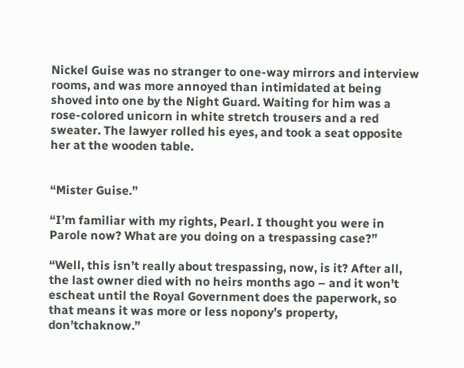Nickel Guise was no stranger to one-way mirrors and interview rooms, and was more annoyed than intimidated at being shoved into one by the Night Guard. Waiting for him was a rose-colored unicorn in white stretch trousers and a red sweater. The lawyer rolled his eyes, and took a seat opposite her at the wooden table.


“Mister Guise.”

“I’m familiar with my rights, Pearl. I thought you were in Parole now? What are you doing on a trespassing case?”

“Well, this isn’t really about trespassing, now, is it? After all, the last owner died with no heirs months ago – and it won’t escheat until the Royal Government does the paperwork, so that means it was more or less nopony’s property, don’tchaknow.”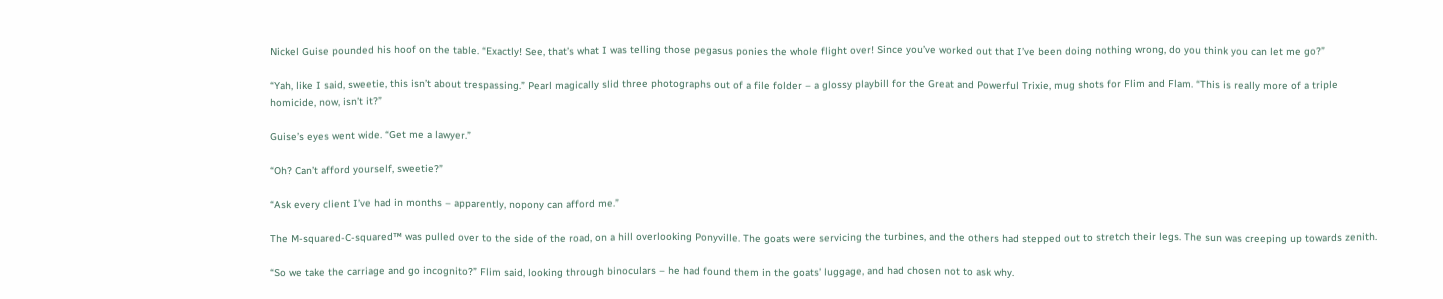Nickel Guise pounded his hoof on the table. “Exactly! See, that’s what I was telling those pegasus ponies the whole flight over! Since you’ve worked out that I’ve been doing nothing wrong, do you think you can let me go?”

“Yah, like I said, sweetie, this isn’t about trespassing.” Pearl magically slid three photographs out of a file folder – a glossy playbill for the Great and Powerful Trixie, mug shots for Flim and Flam. “This is really more of a triple homicide, now, isn’t it?”

Guise’s eyes went wide. “Get me a lawyer.”

“Oh? Can’t afford yourself, sweetie?”

“Ask every client I’ve had in months – apparently, nopony can afford me.”

The M-squared-C-squared™ was pulled over to the side of the road, on a hill overlooking Ponyville. The goats were servicing the turbines, and the others had stepped out to stretch their legs. The sun was creeping up towards zenith.

“So we take the carriage and go incognito?” Flim said, looking through binoculars – he had found them in the goats’ luggage, and had chosen not to ask why.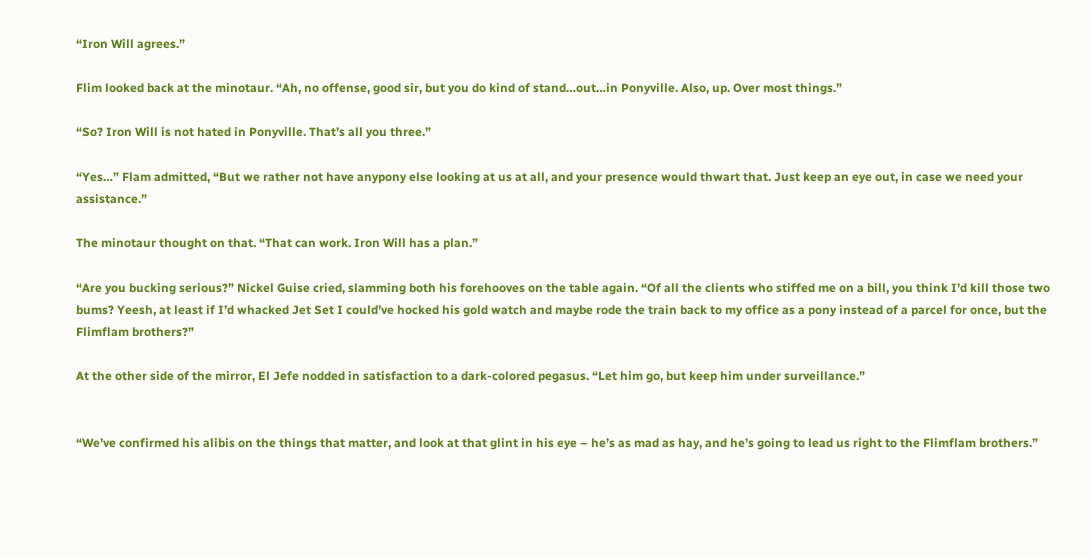“Iron Will agrees.”

Flim looked back at the minotaur. “Ah, no offense, good sir, but you do kind of stand…out…in Ponyville. Also, up. Over most things.”

“So? Iron Will is not hated in Ponyville. That’s all you three.”

“Yes…” Flam admitted, “But we rather not have anypony else looking at us at all, and your presence would thwart that. Just keep an eye out, in case we need your assistance.”

The minotaur thought on that. “That can work. Iron Will has a plan.”

“Are you bucking serious?” Nickel Guise cried, slamming both his forehooves on the table again. “Of all the clients who stiffed me on a bill, you think I’d kill those two bums? Yeesh, at least if I’d whacked Jet Set I could’ve hocked his gold watch and maybe rode the train back to my office as a pony instead of a parcel for once, but the Flimflam brothers?”

At the other side of the mirror, El Jefe nodded in satisfaction to a dark-colored pegasus. “Let him go, but keep him under surveillance.”


“We’ve confirmed his alibis on the things that matter, and look at that glint in his eye – he’s as mad as hay, and he’s going to lead us right to the Flimflam brothers.”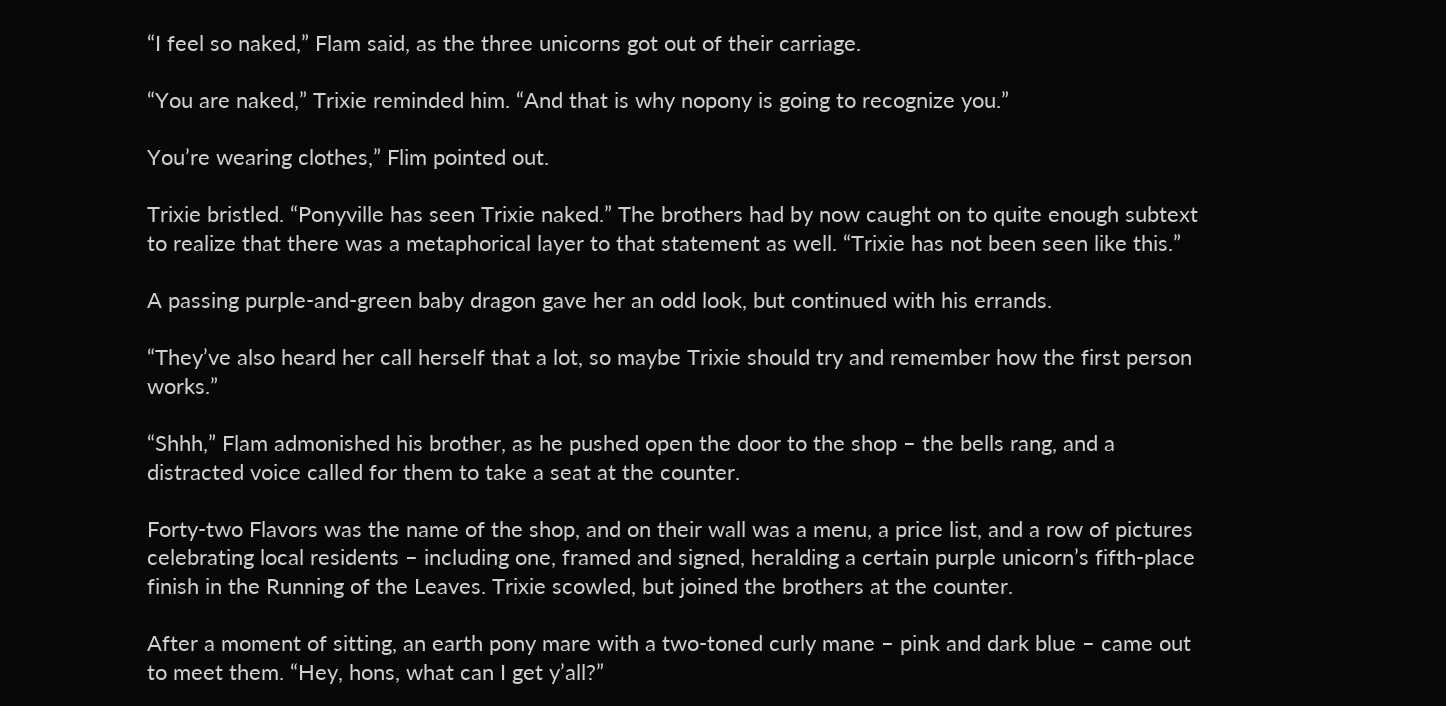“I feel so naked,” Flam said, as the three unicorns got out of their carriage.

“You are naked,” Trixie reminded him. “And that is why nopony is going to recognize you.”

You’re wearing clothes,” Flim pointed out.

Trixie bristled. “Ponyville has seen Trixie naked.” The brothers had by now caught on to quite enough subtext to realize that there was a metaphorical layer to that statement as well. “Trixie has not been seen like this.”

A passing purple-and-green baby dragon gave her an odd look, but continued with his errands.

“They’ve also heard her call herself that a lot, so maybe Trixie should try and remember how the first person works.”

“Shhh,” Flam admonished his brother, as he pushed open the door to the shop – the bells rang, and a distracted voice called for them to take a seat at the counter.

Forty-two Flavors was the name of the shop, and on their wall was a menu, a price list, and a row of pictures celebrating local residents – including one, framed and signed, heralding a certain purple unicorn’s fifth-place finish in the Running of the Leaves. Trixie scowled, but joined the brothers at the counter.

After a moment of sitting, an earth pony mare with a two-toned curly mane – pink and dark blue – came out to meet them. “Hey, hons, what can I get y’all?”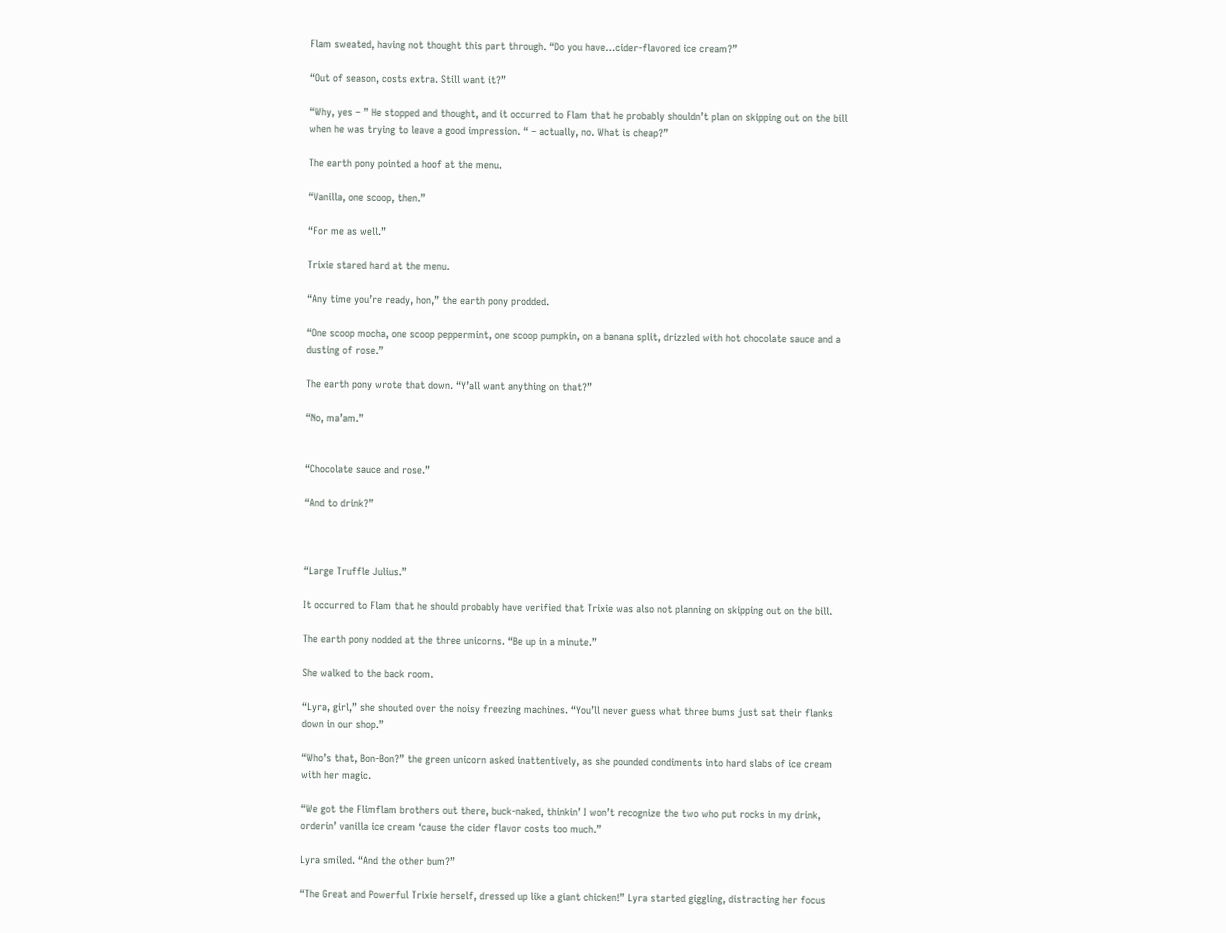Flam sweated, having not thought this part through. “Do you have…cider-flavored ice cream?”

“Out of season, costs extra. Still want it?”

“Why, yes – ” He stopped and thought, and it occurred to Flam that he probably shouldn’t plan on skipping out on the bill when he was trying to leave a good impression. “ – actually, no. What is cheap?”

The earth pony pointed a hoof at the menu.

“Vanilla, one scoop, then.”

“For me as well.”

Trixie stared hard at the menu.

“Any time you’re ready, hon,” the earth pony prodded.

“One scoop mocha, one scoop peppermint, one scoop pumpkin, on a banana split, drizzled with hot chocolate sauce and a dusting of rose.”

The earth pony wrote that down. “Y’all want anything on that?”

“No, ma’am.”


“Chocolate sauce and rose.”

“And to drink?”



“Large Truffle Julius.”

It occurred to Flam that he should probably have verified that Trixie was also not planning on skipping out on the bill.

The earth pony nodded at the three unicorns. “Be up in a minute.”

She walked to the back room.

“Lyra, girl,” she shouted over the noisy freezing machines. “You’ll never guess what three bums just sat their flanks down in our shop.”

“Who’s that, Bon-Bon?” the green unicorn asked inattentively, as she pounded condiments into hard slabs of ice cream with her magic.

“We got the Flimflam brothers out there, buck-naked, thinkin’ I won’t recognize the two who put rocks in my drink, orderin’ vanilla ice cream ‘cause the cider flavor costs too much.”

Lyra smiled. “And the other bum?”

“The Great and Powerful Trixie herself, dressed up like a giant chicken!” Lyra started giggling, distracting her focus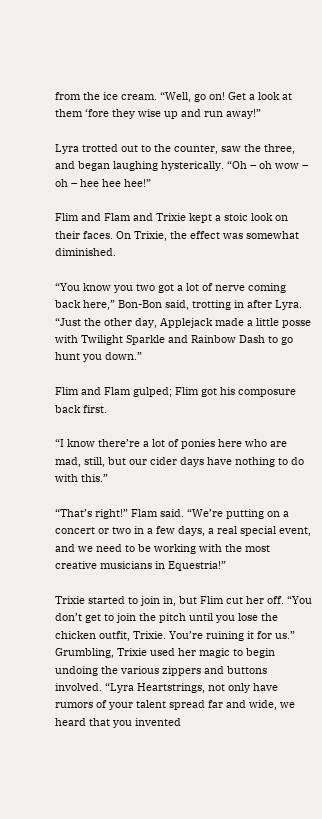from the ice cream. “Well, go on! Get a look at them ‘fore they wise up and run away!”

Lyra trotted out to the counter, saw the three, and began laughing hysterically. “Oh – oh wow – oh – hee hee hee!”

Flim and Flam and Trixie kept a stoic look on their faces. On Trixie, the effect was somewhat diminished.

“You know you two got a lot of nerve coming back here,” Bon-Bon said, trotting in after Lyra. “Just the other day, Applejack made a little posse with Twilight Sparkle and Rainbow Dash to go hunt you down.”

Flim and Flam gulped; Flim got his composure back first.

“I know there’re a lot of ponies here who are mad, still, but our cider days have nothing to do with this.”

“That’s right!” Flam said. “We’re putting on a concert or two in a few days, a real special event, and we need to be working with the most creative musicians in Equestria!”

Trixie started to join in, but Flim cut her off. “You don’t get to join the pitch until you lose the chicken outfit, Trixie. You’re ruining it for us.” Grumbling, Trixie used her magic to begin undoing the various zippers and buttons involved. “Lyra Heartstrings, not only have rumors of your talent spread far and wide, we heard that you invented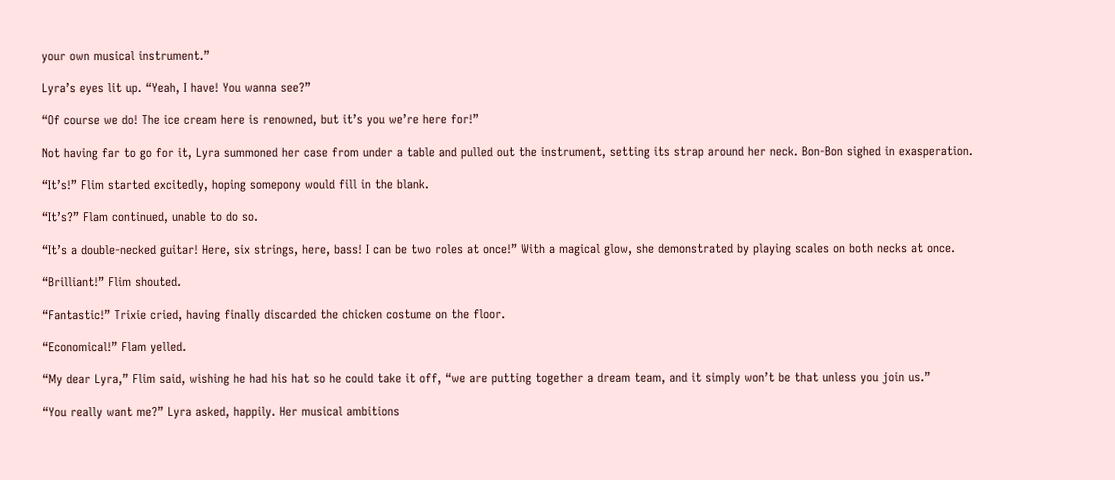your own musical instrument.”

Lyra’s eyes lit up. “Yeah, I have! You wanna see?”

“Of course we do! The ice cream here is renowned, but it’s you we’re here for!”

Not having far to go for it, Lyra summoned her case from under a table and pulled out the instrument, setting its strap around her neck. Bon-Bon sighed in exasperation.

“It’s!” Flim started excitedly, hoping somepony would fill in the blank.

“It’s?” Flam continued, unable to do so.

“It’s a double-necked guitar! Here, six strings, here, bass! I can be two roles at once!” With a magical glow, she demonstrated by playing scales on both necks at once.

“Brilliant!” Flim shouted.

“Fantastic!” Trixie cried, having finally discarded the chicken costume on the floor.

“Economical!” Flam yelled.

“My dear Lyra,” Flim said, wishing he had his hat so he could take it off, “we are putting together a dream team, and it simply won’t be that unless you join us.”

“You really want me?” Lyra asked, happily. Her musical ambitions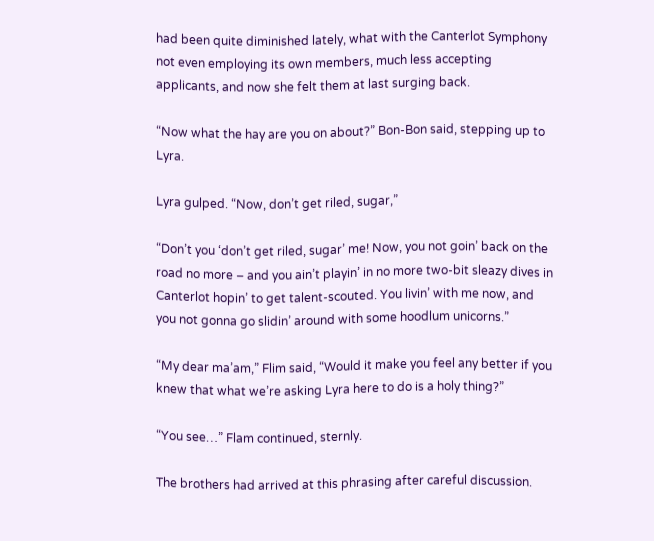had been quite diminished lately, what with the Canterlot Symphony not even employing its own members, much less accepting applicants, and now she felt them at last surging back.

“Now what the hay are you on about?” Bon-Bon said, stepping up to Lyra.

Lyra gulped. “Now, don’t get riled, sugar,”

“Don’t you ‘don’t get riled, sugar’ me! Now, you not goin’ back on the road no more – and you ain’t playin’ in no more two-bit sleazy dives in Canterlot hopin’ to get talent-scouted. You livin’ with me now, and you not gonna go slidin’ around with some hoodlum unicorns.”

“My dear ma’am,” Flim said, “Would it make you feel any better if you knew that what we’re asking Lyra here to do is a holy thing?”

“You see…” Flam continued, sternly.

The brothers had arrived at this phrasing after careful discussion.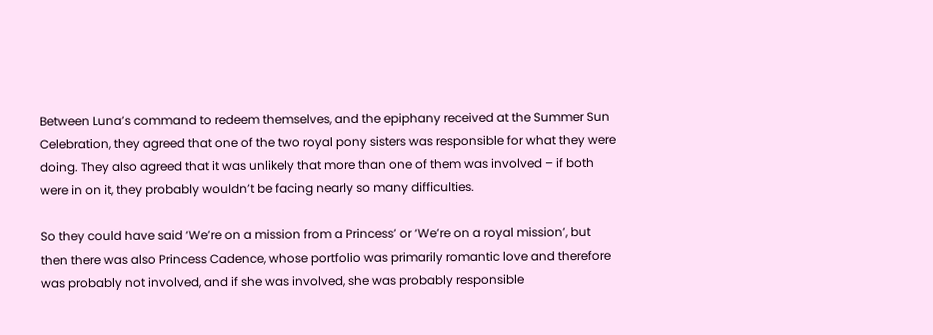Between Luna’s command to redeem themselves, and the epiphany received at the Summer Sun Celebration, they agreed that one of the two royal pony sisters was responsible for what they were doing. They also agreed that it was unlikely that more than one of them was involved – if both were in on it, they probably wouldn’t be facing nearly so many difficulties.

So they could have said ‘We’re on a mission from a Princess’ or ‘We’re on a royal mission’, but then there was also Princess Cadence, whose portfolio was primarily romantic love and therefore was probably not involved, and if she was involved, she was probably responsible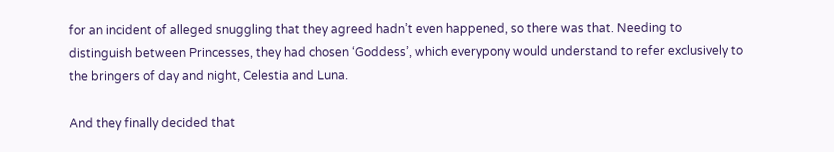for an incident of alleged snuggling that they agreed hadn’t even happened, so there was that. Needing to distinguish between Princesses, they had chosen ‘Goddess’, which everypony would understand to refer exclusively to the bringers of day and night, Celestia and Luna.

And they finally decided that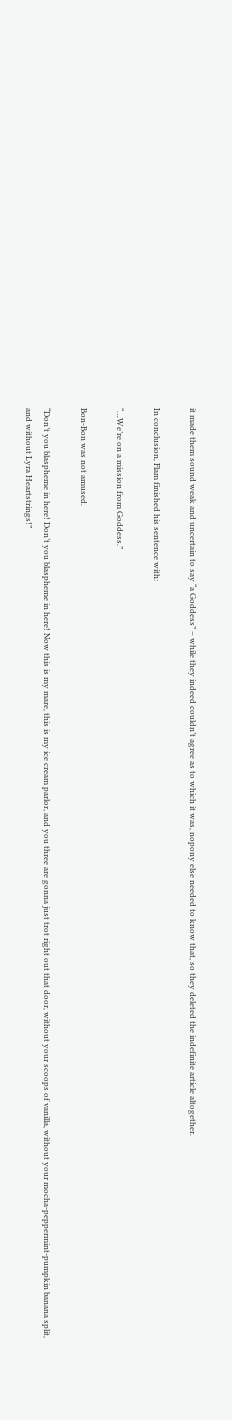it made them sound weak and uncertain to say “a Goddess” – while they indeed couldn’t agree as to which it was, nopony else needed to know that, so they deleted the indefinite article altogether.

In conclusion, Flam finished his sentence with:

“…We’re on a mission from Goddess.”

Bon-Bon was not amused.

“Don’t you blaspheme in here! Don’t you blaspheme in here! Now this is my mare, this is my ice cream parlor, and you three are gonna just trot right out that door, without your scoops of vanilla, without your mocha-peppermint-pumpkin banana split, and without Lyra Heartstrings!”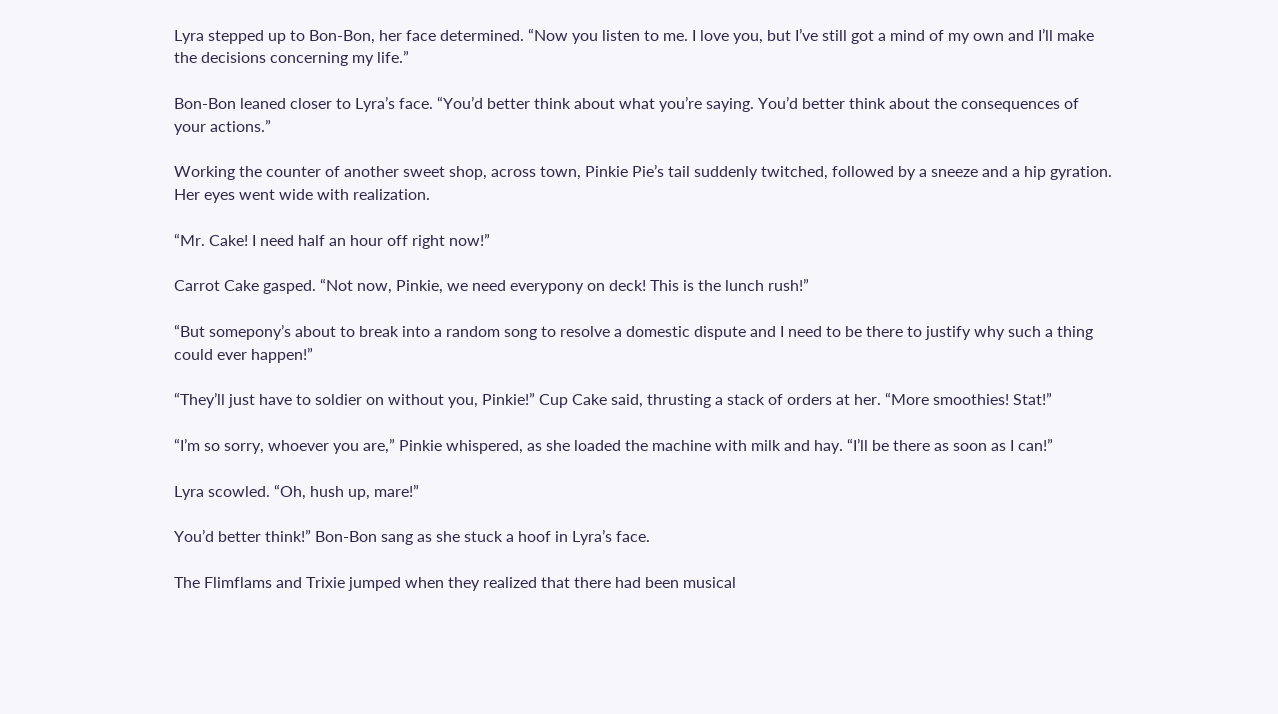Lyra stepped up to Bon-Bon, her face determined. “Now you listen to me. I love you, but I’ve still got a mind of my own and I’ll make the decisions concerning my life.”

Bon-Bon leaned closer to Lyra’s face. “You’d better think about what you’re saying. You’d better think about the consequences of your actions.”

Working the counter of another sweet shop, across town, Pinkie Pie’s tail suddenly twitched, followed by a sneeze and a hip gyration. Her eyes went wide with realization.

“Mr. Cake! I need half an hour off right now!”

Carrot Cake gasped. “Not now, Pinkie, we need everypony on deck! This is the lunch rush!”

“But somepony’s about to break into a random song to resolve a domestic dispute and I need to be there to justify why such a thing could ever happen!”

“They’ll just have to soldier on without you, Pinkie!” Cup Cake said, thrusting a stack of orders at her. “More smoothies! Stat!”

“I’m so sorry, whoever you are,” Pinkie whispered, as she loaded the machine with milk and hay. “I’ll be there as soon as I can!”

Lyra scowled. “Oh, hush up, mare!”

You’d better think!” Bon-Bon sang as she stuck a hoof in Lyra’s face.

The Flimflams and Trixie jumped when they realized that there had been musical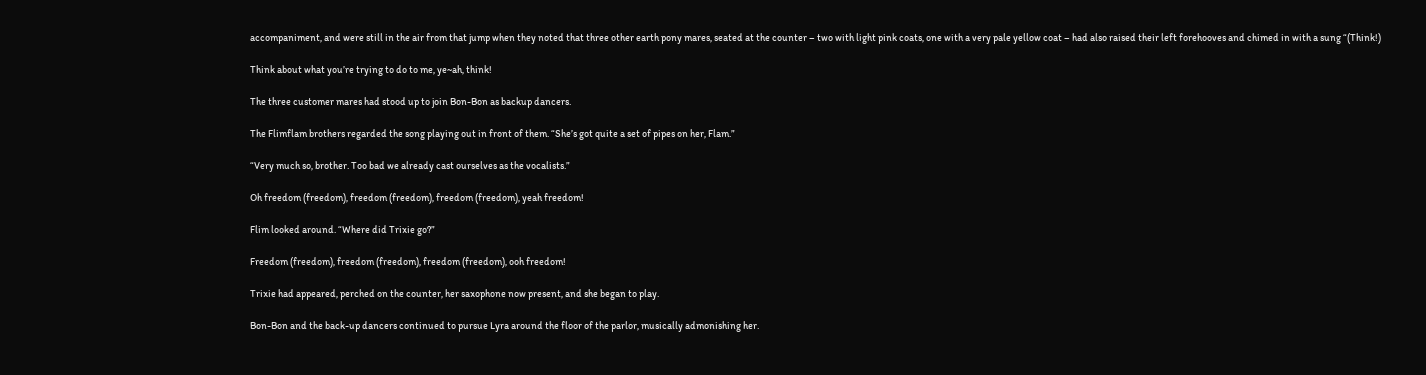accompaniment, and were still in the air from that jump when they noted that three other earth pony mares, seated at the counter – two with light pink coats, one with a very pale yellow coat – had also raised their left forehooves and chimed in with a sung “(Think!)

Think about what you’re trying to do to me, ye~ah, think!

The three customer mares had stood up to join Bon-Bon as backup dancers.

The Flimflam brothers regarded the song playing out in front of them. “She’s got quite a set of pipes on her, Flam.”

“Very much so, brother. Too bad we already cast ourselves as the vocalists.”

Oh freedom (freedom), freedom (freedom), freedom (freedom), yeah freedom!

Flim looked around. “Where did Trixie go?”

Freedom (freedom), freedom (freedom), freedom (freedom), ooh freedom!

Trixie had appeared, perched on the counter, her saxophone now present, and she began to play.

Bon-Bon and the back-up dancers continued to pursue Lyra around the floor of the parlor, musically admonishing her.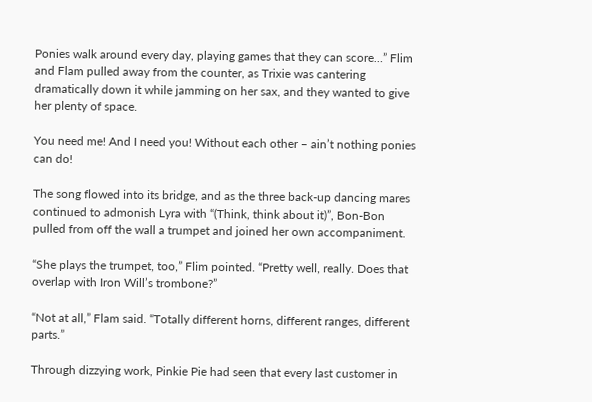Ponies walk around every day, playing games that they can score…” Flim and Flam pulled away from the counter, as Trixie was cantering dramatically down it while jamming on her sax, and they wanted to give her plenty of space.

You need me! And I need you! Without each other – ain’t nothing ponies can do!

The song flowed into its bridge, and as the three back-up dancing mares continued to admonish Lyra with “(Think, think about it)”, Bon-Bon pulled from off the wall a trumpet and joined her own accompaniment.

“She plays the trumpet, too,” Flim pointed. “Pretty well, really. Does that overlap with Iron Will’s trombone?”

“Not at all,” Flam said. “Totally different horns, different ranges, different parts.”

Through dizzying work, Pinkie Pie had seen that every last customer in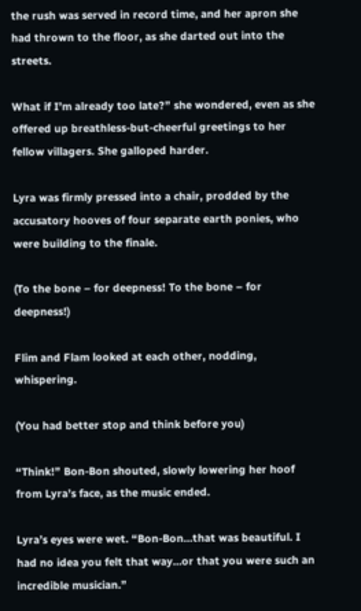the rush was served in record time, and her apron she had thrown to the floor, as she darted out into the streets.

What if I’m already too late?” she wondered, even as she offered up breathless-but-cheerful greetings to her fellow villagers. She galloped harder.

Lyra was firmly pressed into a chair, prodded by the accusatory hooves of four separate earth ponies, who were building to the finale.

(To the bone – for deepness! To the bone – for deepness!)

Flim and Flam looked at each other, nodding, whispering.

(You had better stop and think before you)

“Think!” Bon-Bon shouted, slowly lowering her hoof from Lyra’s face, as the music ended.

Lyra’s eyes were wet. “Bon-Bon…that was beautiful. I had no idea you felt that way…or that you were such an incredible musician.”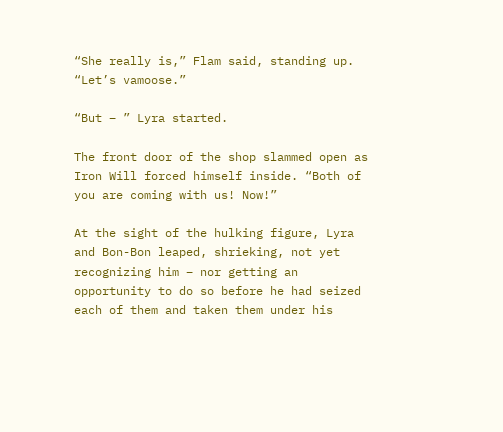“She really is,” Flam said, standing up. “Let’s vamoose.”

“But – ” Lyra started.

The front door of the shop slammed open as Iron Will forced himself inside. “Both of you are coming with us! Now!”

At the sight of the hulking figure, Lyra and Bon-Bon leaped, shrieking, not yet recognizing him – nor getting an opportunity to do so before he had seized each of them and taken them under his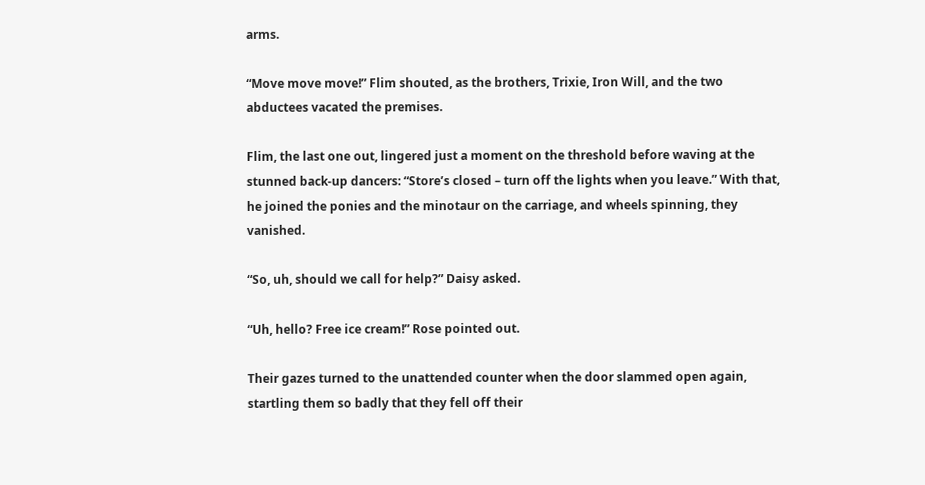arms.

“Move move move!” Flim shouted, as the brothers, Trixie, Iron Will, and the two abductees vacated the premises.

Flim, the last one out, lingered just a moment on the threshold before waving at the stunned back-up dancers: “Store’s closed – turn off the lights when you leave.” With that, he joined the ponies and the minotaur on the carriage, and wheels spinning, they vanished.

“So, uh, should we call for help?” Daisy asked.

“Uh, hello? Free ice cream!” Rose pointed out.

Their gazes turned to the unattended counter when the door slammed open again, startling them so badly that they fell off their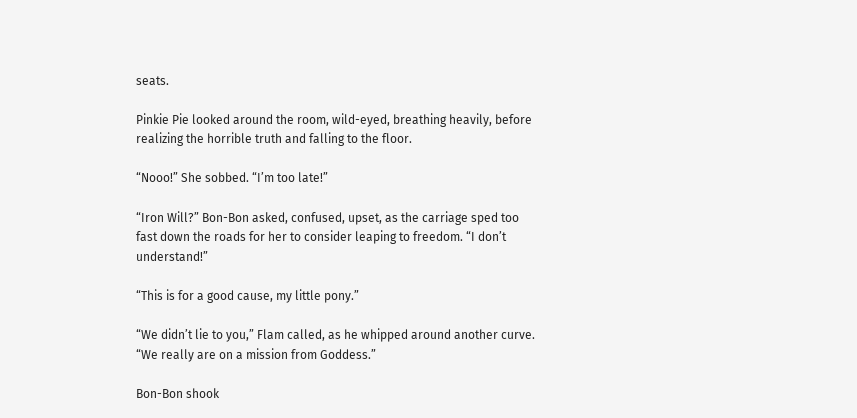seats.

Pinkie Pie looked around the room, wild-eyed, breathing heavily, before realizing the horrible truth and falling to the floor.

“Nooo!” She sobbed. “I’m too late!”

“Iron Will?” Bon-Bon asked, confused, upset, as the carriage sped too fast down the roads for her to consider leaping to freedom. “I don’t understand!”

“This is for a good cause, my little pony.”

“We didn’t lie to you,” Flam called, as he whipped around another curve. “We really are on a mission from Goddess.”

Bon-Bon shook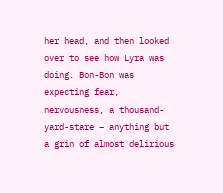her head, and then looked over to see how Lyra was doing. Bon-Bon was expecting fear, nervousness, a thousand-yard-stare – anything but a grin of almost delirious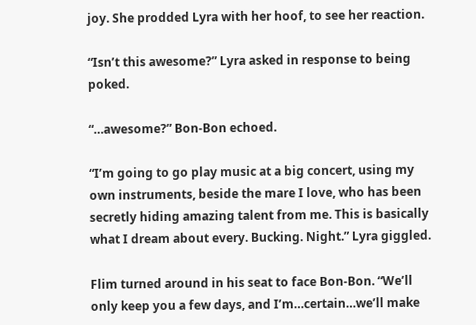joy. She prodded Lyra with her hoof, to see her reaction.

“Isn’t this awesome?” Lyra asked in response to being poked.

“…awesome?” Bon-Bon echoed.

“I’m going to go play music at a big concert, using my own instruments, beside the mare I love, who has been secretly hiding amazing talent from me. This is basically what I dream about every. Bucking. Night.” Lyra giggled.

Flim turned around in his seat to face Bon-Bon. “We’ll only keep you a few days, and I’m…certain…we’ll make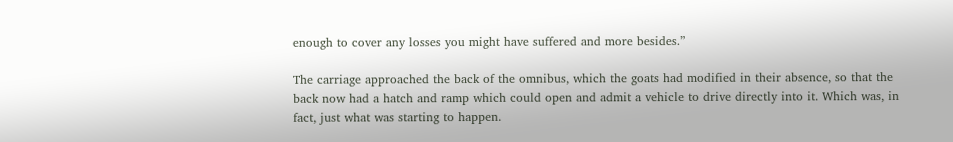enough to cover any losses you might have suffered and more besides.”

The carriage approached the back of the omnibus, which the goats had modified in their absence, so that the back now had a hatch and ramp which could open and admit a vehicle to drive directly into it. Which was, in fact, just what was starting to happen.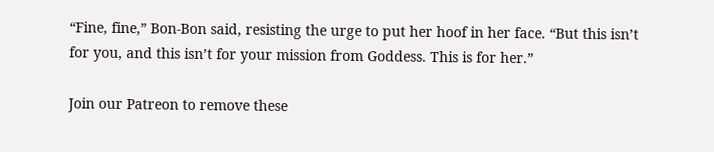“Fine, fine,” Bon-Bon said, resisting the urge to put her hoof in her face. “But this isn’t for you, and this isn’t for your mission from Goddess. This is for her.”

Join our Patreon to remove these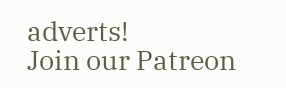adverts!
Join our Patreon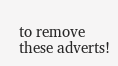to remove these adverts!